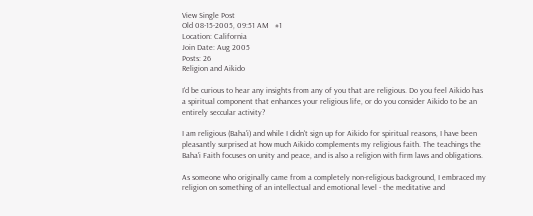View Single Post
Old 08-15-2005, 09:51 AM   #1
Location: California
Join Date: Aug 2005
Posts: 26
Religion and Aikido

I'd be curious to hear any insights from any of you that are religious. Do you feel Aikido has a spiritual component that enhances your religious life, or do you consider Aikido to be an entirely seccular activity?

I am religious (Baha'i) and while I didn't sign up for Aikido for spiritual reasons, I have been pleasantly surprised at how much Aikido complements my religious faith. The teachings the Baha'i Faith focuses on unity and peace, and is also a religion with firm laws and obligations.

As someone who originally came from a completely non-religious background, I embraced my religion on something of an intellectual and emotional level - the meditative and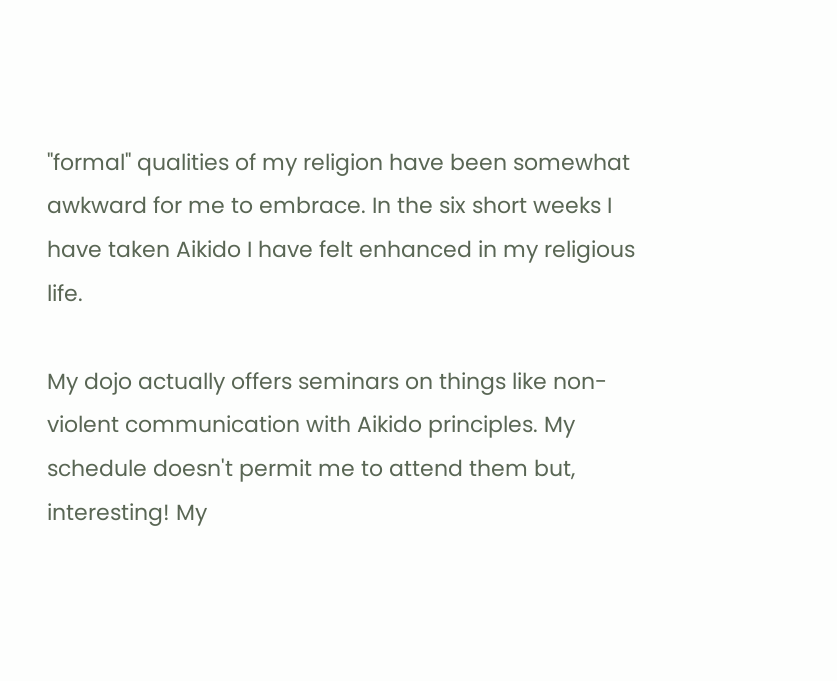"formal" qualities of my religion have been somewhat awkward for me to embrace. In the six short weeks I have taken Aikido I have felt enhanced in my religious life.

My dojo actually offers seminars on things like non-violent communication with Aikido principles. My schedule doesn't permit me to attend them but, interesting! My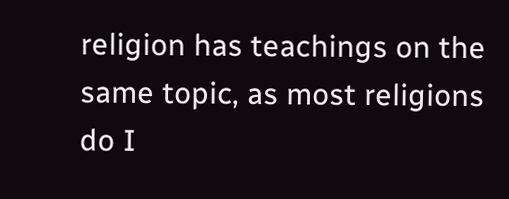religion has teachings on the same topic, as most religions do I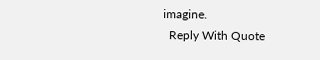imagine.
  Reply With Quote